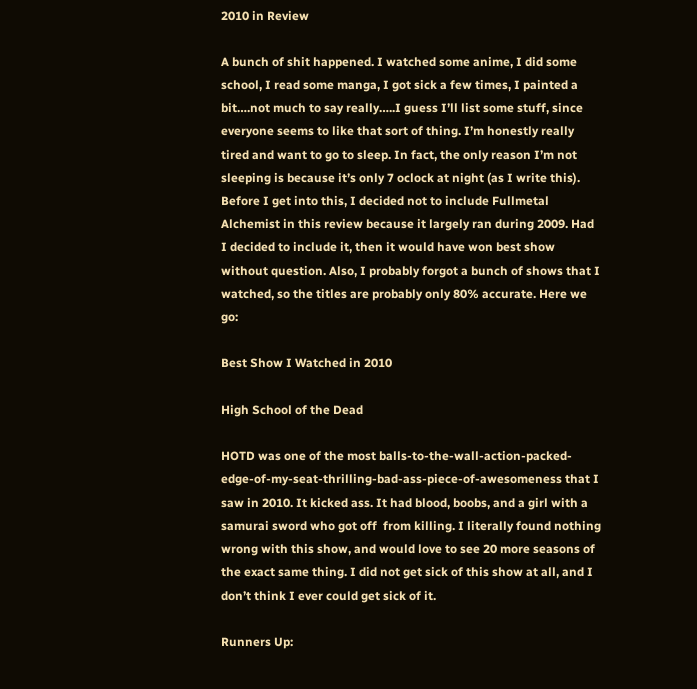2010 in Review

A bunch of shit happened. I watched some anime, I did some school, I read some manga, I got sick a few times, I painted a bit….not much to say really…..I guess I’ll list some stuff, since everyone seems to like that sort of thing. I’m honestly really tired and want to go to sleep. In fact, the only reason I’m not sleeping is because it’s only 7 oclock at night (as I write this). Before I get into this, I decided not to include Fullmetal Alchemist in this review because it largely ran during 2009. Had I decided to include it, then it would have won best show without question. Also, I probably forgot a bunch of shows that I watched, so the titles are probably only 80% accurate. Here we go:

Best Show I Watched in 2010

High School of the Dead

HOTD was one of the most balls-to-the-wall-action-packed-edge-of-my-seat-thrilling-bad-ass-piece-of-awesomeness that I saw in 2010. It kicked ass. It had blood, boobs, and a girl with a samurai sword who got off  from killing. I literally found nothing wrong with this show, and would love to see 20 more seasons of the exact same thing. I did not get sick of this show at all, and I don’t think I ever could get sick of it.

Runners Up: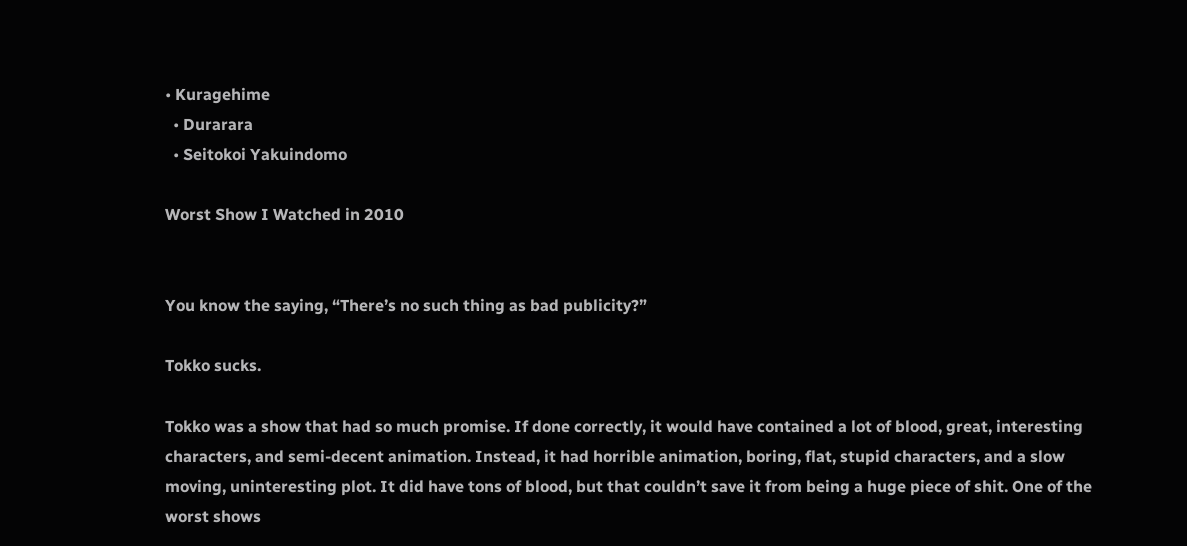• Kuragehime
  • Durarara
  • Seitokoi Yakuindomo

Worst Show I Watched in 2010


You know the saying, “There’s no such thing as bad publicity?”

Tokko sucks.

Tokko was a show that had so much promise. If done correctly, it would have contained a lot of blood, great, interesting characters, and semi-decent animation. Instead, it had horrible animation, boring, flat, stupid characters, and a slow moving, uninteresting plot. It did have tons of blood, but that couldn’t save it from being a huge piece of shit. One of the worst shows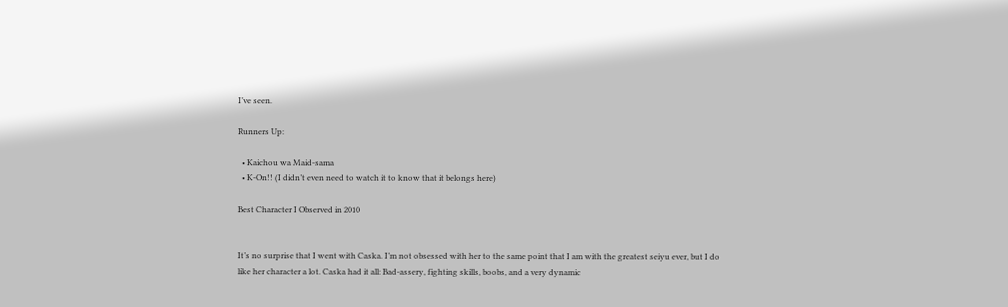I’ve seen.

Runners Up:

  • Kaichou wa Maid-sama
  • K-On!! (I didn’t even need to watch it to know that it belongs here)

Best Character I Observed in 2010


It’s no surprise that I went with Caska. I’m not obsessed with her to the same point that I am with the greatest seiyu ever, but I do like her character a lot. Caska had it all: Bad-assery, fighting skills, boobs, and a very dynamic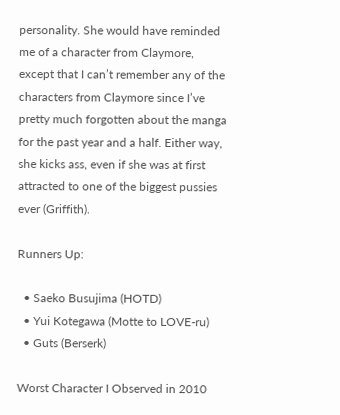personality. She would have reminded me of a character from Claymore, except that I can’t remember any of the characters from Claymore since I’ve pretty much forgotten about the manga for the past year and a half. Either way, she kicks ass, even if she was at first attracted to one of the biggest pussies ever (Griffith).

Runners Up:

  • Saeko Busujima (HOTD)
  • Yui Kotegawa (Motte to LOVE-ru)
  • Guts (Berserk)

Worst Character I Observed in 2010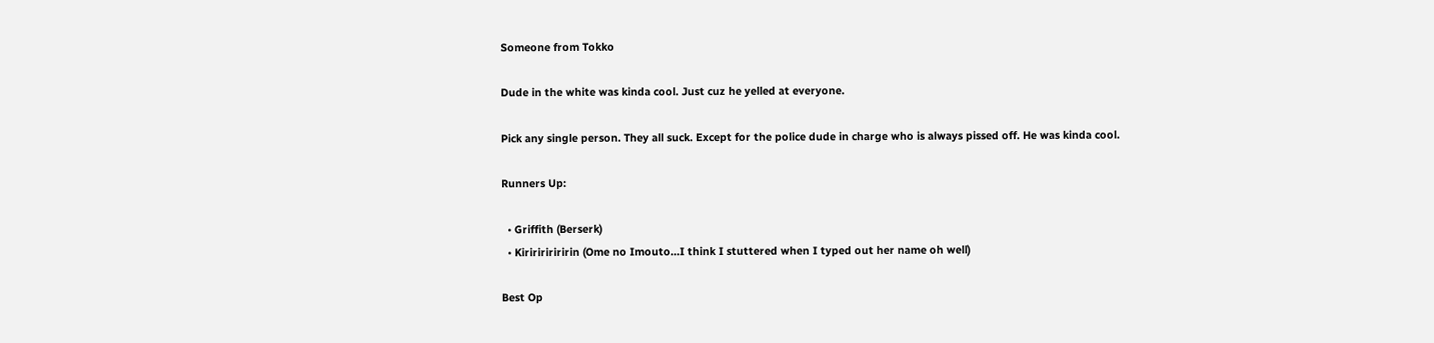Someone from Tokko

Dude in the white was kinda cool. Just cuz he yelled at everyone.

Pick any single person. They all suck. Except for the police dude in charge who is always pissed off. He was kinda cool.

Runners Up:

  • Griffith (Berserk)
  • Kiririririririn (Ome no Imouto…I think I stuttered when I typed out her name oh well)

Best Op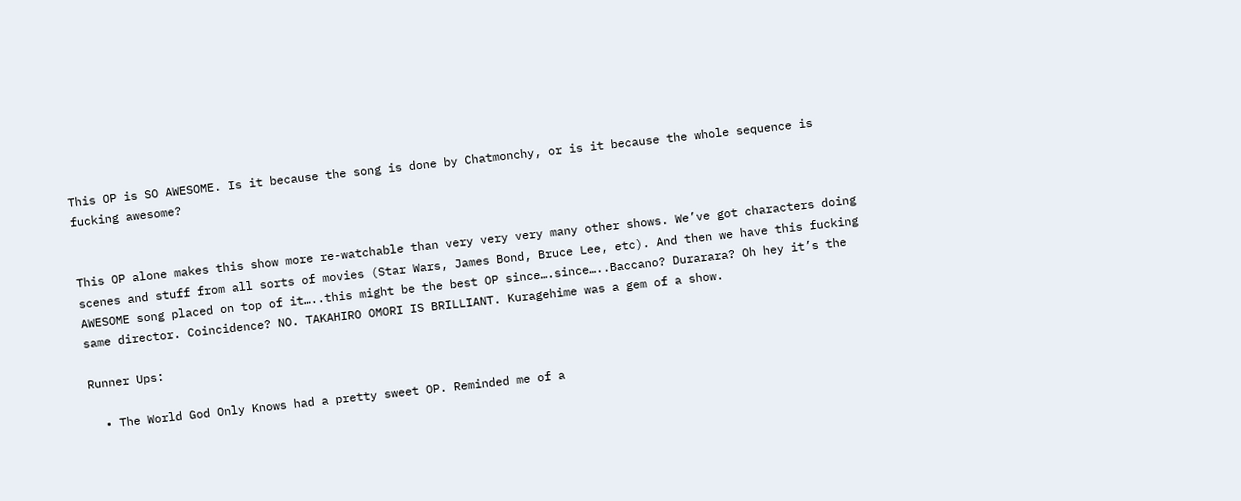This OP is SO AWESOME. Is it because the song is done by Chatmonchy, or is it because the whole sequence is fucking awesome?


This OP alone makes this show more re-watchable than very very very many other shows. We’ve got characters doing scenes and stuff from all sorts of movies (Star Wars, James Bond, Bruce Lee, etc). And then we have this fucking AWESOME song placed on top of it…..this might be the best OP since….since…..Baccano? Durarara? Oh hey it’s the same director. Coincidence? NO. TAKAHIRO OMORI IS BRILLIANT. Kuragehime was a gem of a show.

Runner Ups:

  • The World God Only Knows had a pretty sweet OP. Reminded me of a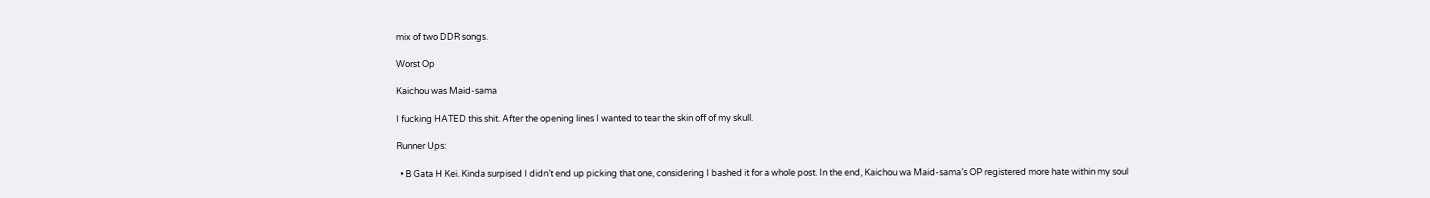mix of two DDR songs.

Worst Op

Kaichou was Maid-sama

I fucking HATED this shit. After the opening lines I wanted to tear the skin off of my skull.

Runner Ups:

  • B Gata H Kei. Kinda surpised I didn’t end up picking that one, considering I bashed it for a whole post. In the end, Kaichou wa Maid-sama’s OP registered more hate within my soul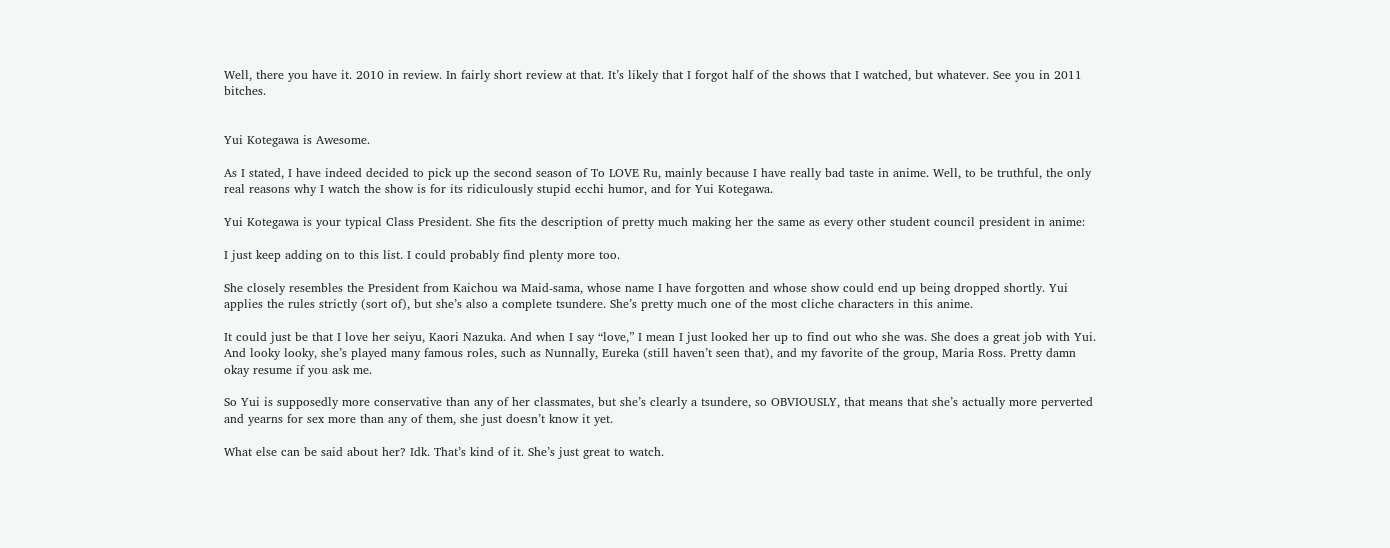Well, there you have it. 2010 in review. In fairly short review at that. It’s likely that I forgot half of the shows that I watched, but whatever. See you in 2011 bitches.


Yui Kotegawa is Awesome.

As I stated, I have indeed decided to pick up the second season of To LOVE Ru, mainly because I have really bad taste in anime. Well, to be truthful, the only real reasons why I watch the show is for its ridiculously stupid ecchi humor, and for Yui Kotegawa.

Yui Kotegawa is your typical Class President. She fits the description of pretty much making her the same as every other student council president in anime:

I just keep adding on to this list. I could probably find plenty more too.

She closely resembles the President from Kaichou wa Maid-sama, whose name I have forgotten and whose show could end up being dropped shortly. Yui applies the rules strictly (sort of), but she’s also a complete tsundere. She’s pretty much one of the most cliche characters in this anime.

It could just be that I love her seiyu, Kaori Nazuka. And when I say “love,” I mean I just looked her up to find out who she was. She does a great job with Yui. And looky looky, she’s played many famous roles, such as Nunnally, Eureka (still haven’t seen that), and my favorite of the group, Maria Ross. Pretty damn okay resume if you ask me.

So Yui is supposedly more conservative than any of her classmates, but she’s clearly a tsundere, so OBVIOUSLY, that means that she’s actually more perverted and yearns for sex more than any of them, she just doesn’t know it yet.

What else can be said about her? Idk. That’s kind of it. She’s just great to watch.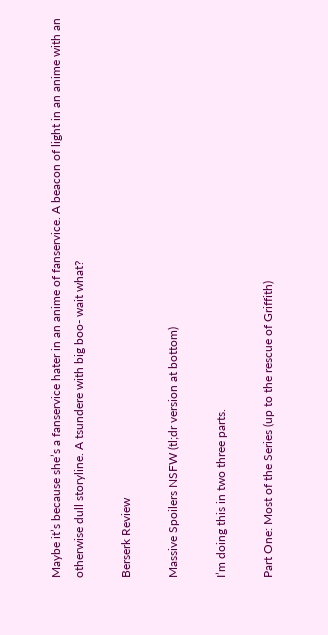Maybe it’s because she’s a fanservice hater in an anime of fanservice. A beacon of light in an anime with an otherwise dull storyline. A tsundere with big boo- wait what?

Berserk Review

Massive Spoilers NSFW (tl;dr version at bottom)

I’m doing this in two three parts.

Part One: Most of the Series (up to the rescue of Griffith)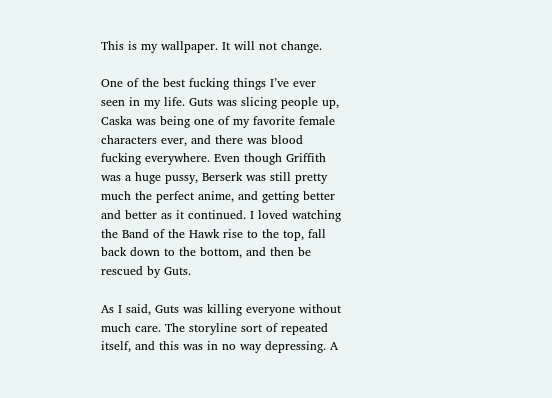This is my wallpaper. It will not change.

One of the best fucking things I’ve ever seen in my life. Guts was slicing people up, Caska was being one of my favorite female characters ever, and there was blood fucking everywhere. Even though Griffith was a huge pussy, Berserk was still pretty much the perfect anime, and getting better and better as it continued. I loved watching the Band of the Hawk rise to the top, fall back down to the bottom, and then be rescued by Guts.

As I said, Guts was killing everyone without much care. The storyline sort of repeated itself, and this was in no way depressing. A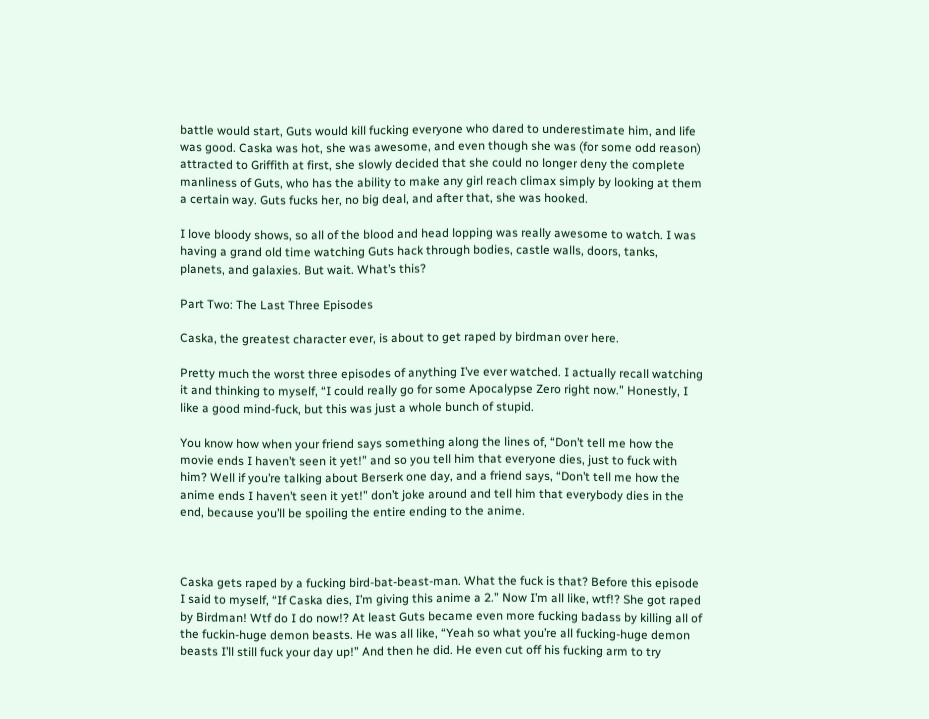battle would start, Guts would kill fucking everyone who dared to underestimate him, and life was good. Caska was hot, she was awesome, and even though she was (for some odd reason) attracted to Griffith at first, she slowly decided that she could no longer deny the complete manliness of Guts, who has the ability to make any girl reach climax simply by looking at them a certain way. Guts fucks her, no big deal, and after that, she was hooked.

I love bloody shows, so all of the blood and head lopping was really awesome to watch. I was having a grand old time watching Guts hack through bodies, castle walls, doors, tanks, planets, and galaxies. But wait. What’s this?

Part Two: The Last Three Episodes

Caska, the greatest character ever, is about to get raped by birdman over here.

Pretty much the worst three episodes of anything I’ve ever watched. I actually recall watching it and thinking to myself, “I could really go for some Apocalypse Zero right now.” Honestly, I like a good mind-fuck, but this was just a whole bunch of stupid.

You know how when your friend says something along the lines of, “Don’t tell me how the movie ends I haven’t seen it yet!” and so you tell him that everyone dies, just to fuck with him? Well if you’re talking about Berserk one day, and a friend says, “Don’t tell me how the anime ends I haven’t seen it yet!” don’t joke around and tell him that everybody dies in the end, because you’ll be spoiling the entire ending to the anime.



Caska gets raped by a fucking bird-bat-beast-man. What the fuck is that? Before this episode I said to myself, “If Caska dies, I’m giving this anime a 2.” Now I’m all like, wtf!? She got raped by Birdman! Wtf do I do now!? At least Guts became even more fucking badass by killing all of the fuckin-huge demon beasts. He was all like, “Yeah so what you’re all fucking-huge demon beasts I’ll still fuck your day up!” And then he did. He even cut off his fucking arm to try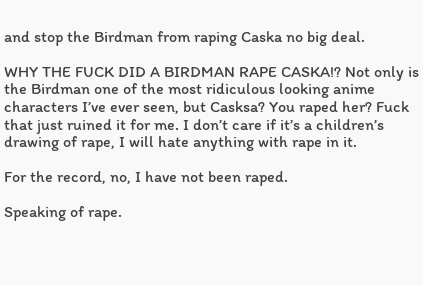and stop the Birdman from raping Caska no big deal.

WHY THE FUCK DID A BIRDMAN RAPE CASKA!? Not only is the Birdman one of the most ridiculous looking anime characters I’ve ever seen, but Casksa? You raped her? Fuck that just ruined it for me. I don’t care if it’s a children’s drawing of rape, I will hate anything with rape in it.

For the record, no, I have not been raped.

Speaking of rape.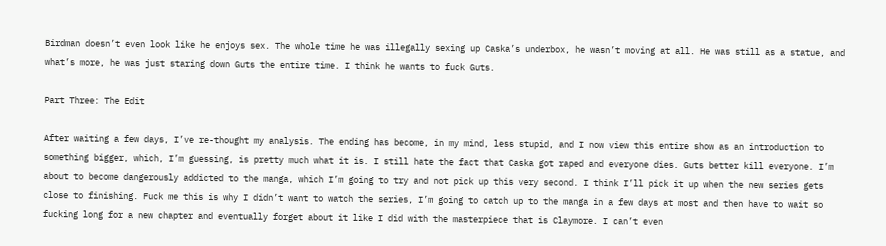Birdman doesn’t even look like he enjoys sex. The whole time he was illegally sexing up Caska’s underbox, he wasn’t moving at all. He was still as a statue, and what’s more, he was just staring down Guts the entire time. I think he wants to fuck Guts.

Part Three: The Edit

After waiting a few days, I’ve re-thought my analysis. The ending has become, in my mind, less stupid, and I now view this entire show as an introduction to something bigger, which, I’m guessing, is pretty much what it is. I still hate the fact that Caska got raped and everyone dies. Guts better kill everyone. I’m about to become dangerously addicted to the manga, which I’m going to try and not pick up this very second. I think I’ll pick it up when the new series gets close to finishing. Fuck me this is why I didn’t want to watch the series, I’m going to catch up to the manga in a few days at most and then have to wait so fucking long for a new chapter and eventually forget about it like I did with the masterpiece that is Claymore. I can’t even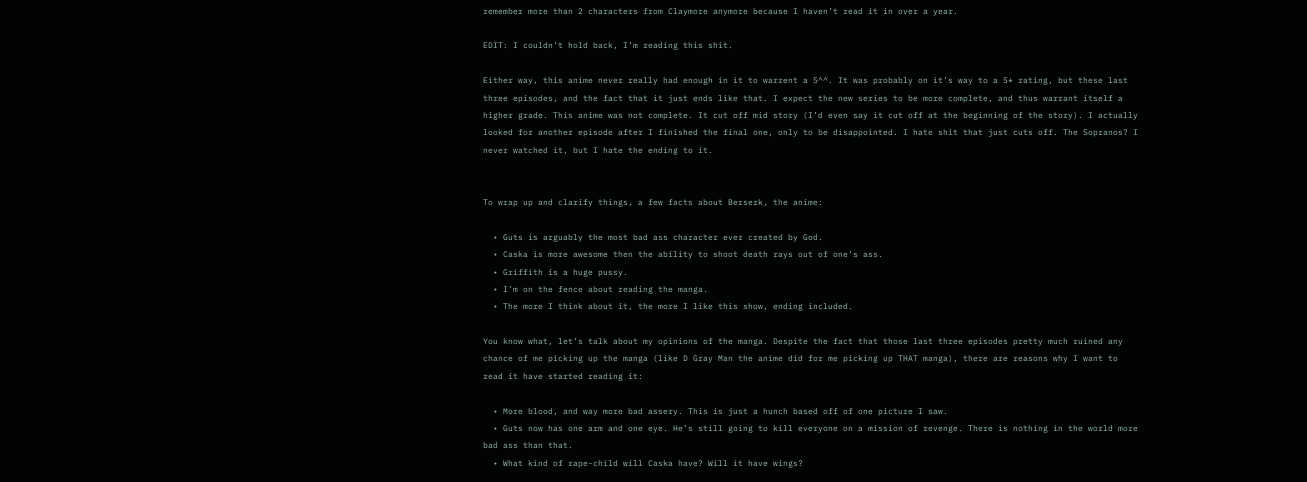remember more than 2 characters from Claymore anymore because I haven’t read it in over a year.

EDIT: I couldn’t hold back, I’m reading this shit.

Either way, this anime never really had enough in it to warrent a 5^^. It was probably on it’s way to a 5* rating, but these last three episodes, and the fact that it just ends like that. I expect the new series to be more complete, and thus warrant itself a higher grade. This anime was not complete. It cut off mid story (I’d even say it cut off at the beginning of the story). I actually looked for another episode after I finished the final one, only to be disappointed. I hate shit that just cuts off. The Sopranos? I never watched it, but I hate the ending to it.


To wrap up and clarify things, a few facts about Berserk, the anime:

  • Guts is arguably the most bad ass character ever created by God.
  • Caska is more awesome then the ability to shoot death rays out of one’s ass.
  • Griffith is a huge pussy.
  • I’m on the fence about reading the manga.
  • The more I think about it, the more I like this show, ending included.

You know what, let’s talk about my opinions of the manga. Despite the fact that those last three episodes pretty much ruined any chance of me picking up the manga (like D Gray Man the anime did for me picking up THAT manga), there are reasons why I want to read it have started reading it:

  • More blood, and way more bad assery. This is just a hunch based off of one picture I saw.
  • Guts now has one arm and one eye. He’s still going to kill everyone on a mission of revenge. There is nothing in the world more bad ass than that.
  • What kind of rape-child will Caska have? Will it have wings?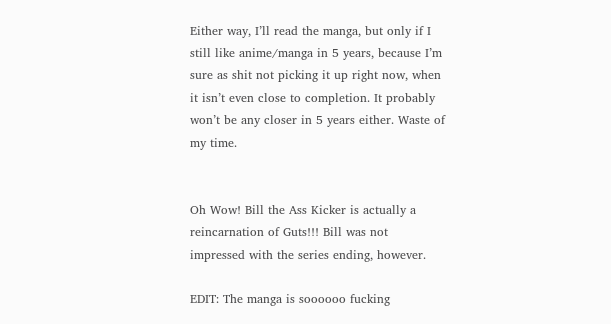Either way, I’ll read the manga, but only if I still like anime/manga in 5 years, because I’m sure as shit not picking it up right now, when it isn’t even close to completion. It probably won’t be any closer in 5 years either. Waste of my time.


Oh Wow! Bill the Ass Kicker is actually a reincarnation of Guts!!! Bill was not impressed with the series ending, however.

EDIT: The manga is soooooo fucking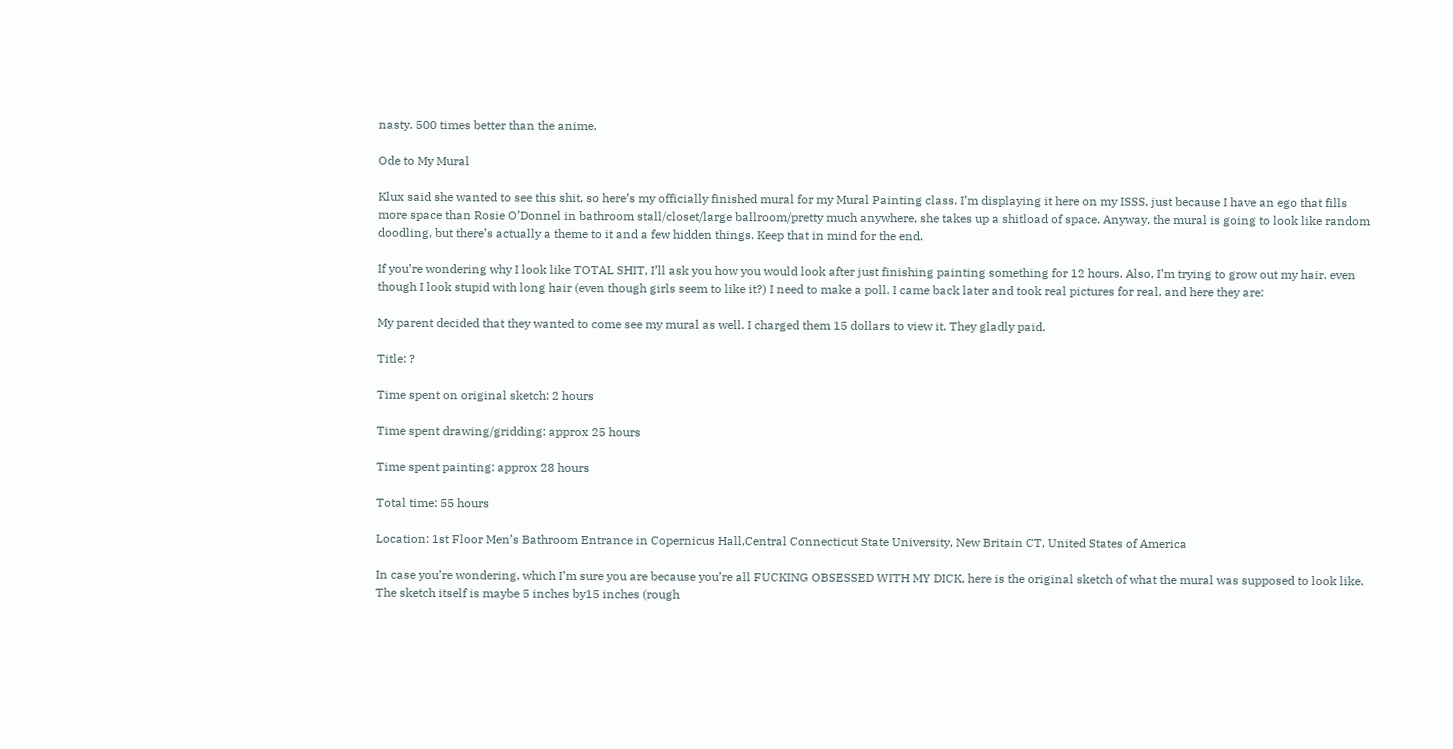nasty. 500 times better than the anime.

Ode to My Mural

Klux said she wanted to see this shit, so here’s my officially finished mural for my Mural Painting class. I’m displaying it here on my ISSS, just because I have an ego that fills more space than Rosie O’Donnel in bathroom stall/closet/large ballroom/pretty much anywhere, she takes up a shitload of space. Anyway, the mural is going to look like random doodling, but there’s actually a theme to it and a few hidden things. Keep that in mind for the end.

If you’re wondering why I look like TOTAL SHIT, I’ll ask you how you would look after just finishing painting something for 12 hours. Also, I’m trying to grow out my hair. even though I look stupid with long hair (even though girls seem to like it?) I need to make a poll. I came back later and took real pictures for real, and here they are:

My parent decided that they wanted to come see my mural as well. I charged them 15 dollars to view it. They gladly paid.

Title: ?

Time spent on original sketch: 2 hours

Time spent drawing/gridding: approx 25 hours

Time spent painting: approx 28 hours

Total time: 55 hours

Location: 1st Floor Men’s Bathroom Entrance in Copernicus Hall,Central Connecticut State University, New Britain CT, United States of America

In case you’re wondering, which I’m sure you are because you’re all FUCKING OBSESSED WITH MY DICK, here is the original sketch of what the mural was supposed to look like. The sketch itself is maybe 5 inches by15 inches (rough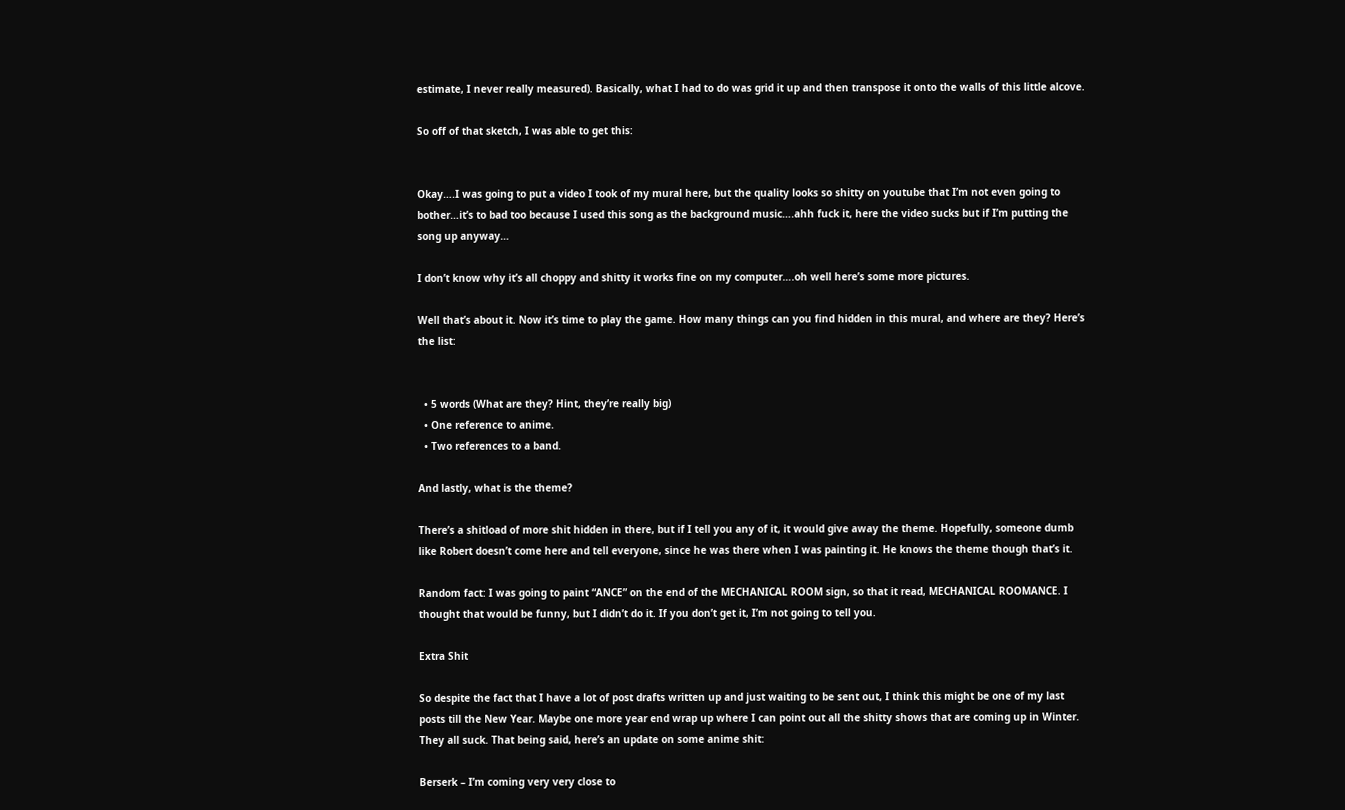estimate, I never really measured). Basically, what I had to do was grid it up and then transpose it onto the walls of this little alcove.

So off of that sketch, I was able to get this:


Okay….I was going to put a video I took of my mural here, but the quality looks so shitty on youtube that I’m not even going to bother…it’s to bad too because I used this song as the background music….ahh fuck it, here the video sucks but if I’m putting the song up anyway…

I don’t know why it’s all choppy and shitty it works fine on my computer….oh well here’s some more pictures.

Well that’s about it. Now it’s time to play the game. How many things can you find hidden in this mural, and where are they? Here’s the list:


  • 5 words (What are they? Hint, they’re really big)
  • One reference to anime.
  • Two references to a band.

And lastly, what is the theme?

There’s a shitload of more shit hidden in there, but if I tell you any of it, it would give away the theme. Hopefully, someone dumb like Robert doesn’t come here and tell everyone, since he was there when I was painting it. He knows the theme though that’s it.

Random fact: I was going to paint “ANCE” on the end of the MECHANICAL ROOM sign, so that it read, MECHANICAL ROOMANCE. I thought that would be funny, but I didn’t do it. If you don’t get it, I’m not going to tell you.

Extra Shit

So despite the fact that I have a lot of post drafts written up and just waiting to be sent out, I think this might be one of my last posts till the New Year. Maybe one more year end wrap up where I can point out all the shitty shows that are coming up in Winter. They all suck. That being said, here’s an update on some anime shit:

Berserk – I’m coming very very close to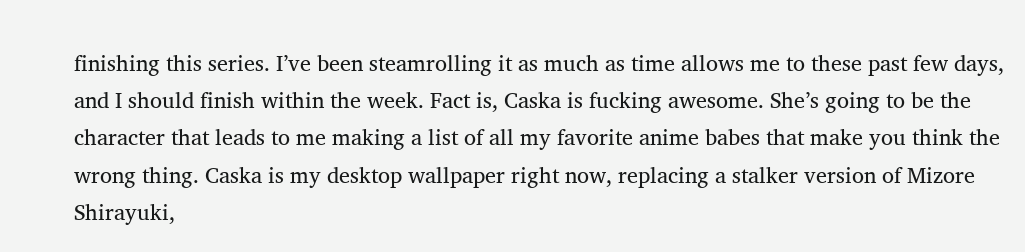finishing this series. I’ve been steamrolling it as much as time allows me to these past few days, and I should finish within the week. Fact is, Caska is fucking awesome. She’s going to be the character that leads to me making a list of all my favorite anime babes that make you think the wrong thing. Caska is my desktop wallpaper right now, replacing a stalker version of Mizore Shirayuki,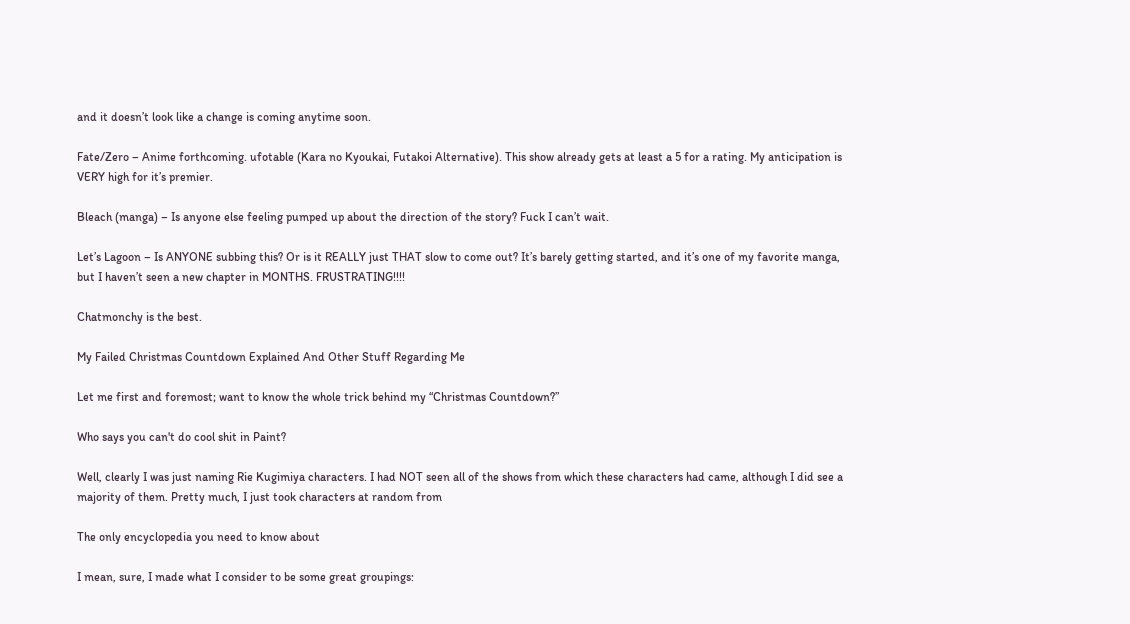and it doesn’t look like a change is coming anytime soon.

Fate/Zero – Anime forthcoming. ufotable (Kara no Kyoukai, Futakoi Alternative). This show already gets at least a 5 for a rating. My anticipation is VERY high for it’s premier.

Bleach (manga) – Is anyone else feeling pumped up about the direction of the story? Fuck I can’t wait.

Let’s Lagoon – Is ANYONE subbing this? Or is it REALLY just THAT slow to come out? It’s barely getting started, and it’s one of my favorite manga, but I haven’t seen a new chapter in MONTHS. FRUSTRATING!!!!

Chatmonchy is the best.

My Failed Christmas Countdown Explained And Other Stuff Regarding Me

Let me first and foremost; want to know the whole trick behind my “Christmas Countdown?”

Who says you can't do cool shit in Paint?

Well, clearly I was just naming Rie Kugimiya characters. I had NOT seen all of the shows from which these characters had came, although I did see a majority of them. Pretty much, I just took characters at random from

The only encyclopedia you need to know about

I mean, sure, I made what I consider to be some great groupings: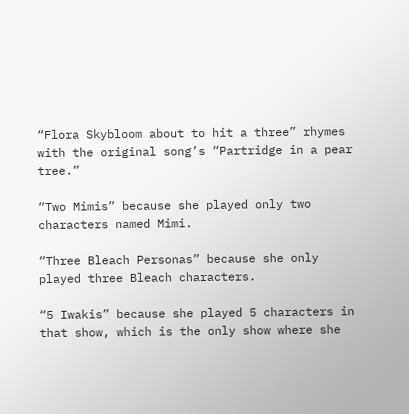“Flora Skybloom about to hit a three” rhymes with the original song’s “Partridge in a pear tree.”

“Two Mimis” because she played only two characters named Mimi.

“Three Bleach Personas” because she only played three Bleach characters.

“5 Iwakis” because she played 5 characters in that show, which is the only show where she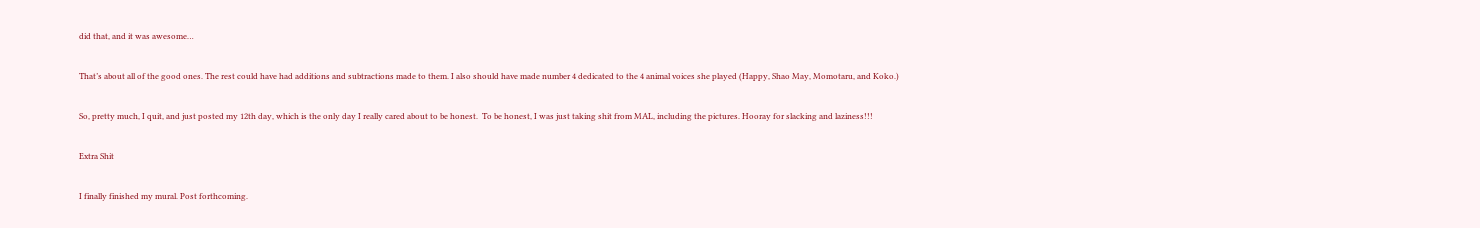did that, and it was awesome…

That’s about all of the good ones. The rest could have had additions and subtractions made to them. I also should have made number 4 dedicated to the 4 animal voices she played (Happy, Shao May, Momotaru, and Koko.)

So, pretty much, I quit, and just posted my 12th day, which is the only day I really cared about to be honest.  To be honest, I was just taking shit from MAL, including the pictures. Hooray for slacking and laziness!!!

Extra Shit

I finally finished my mural. Post forthcoming.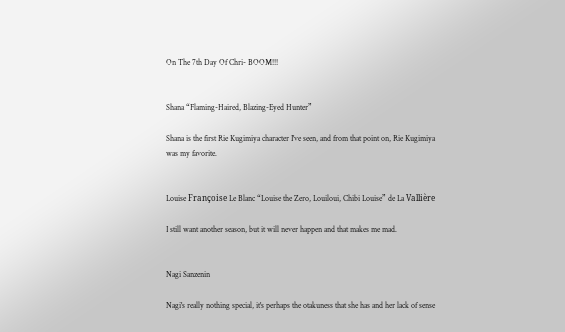On The 7th Day Of Chri- BOOM!!!


Shana “Flaming-Haired, Blazing-Eyed Hunter”

Shana is the first Rie Kugimiya character I've seen, and from that point on, Rie Kugimiya was my favorite.


Louise Françoise Le Blanc “Louise the Zero, Louiloui, Chibi Louise” de La Vallière

I still want another season, but it will never happen and that makes me mad.


Nagi Sanzenin

Nagi's really nothing special, it's perhaps the otakuness that she has and her lack of sense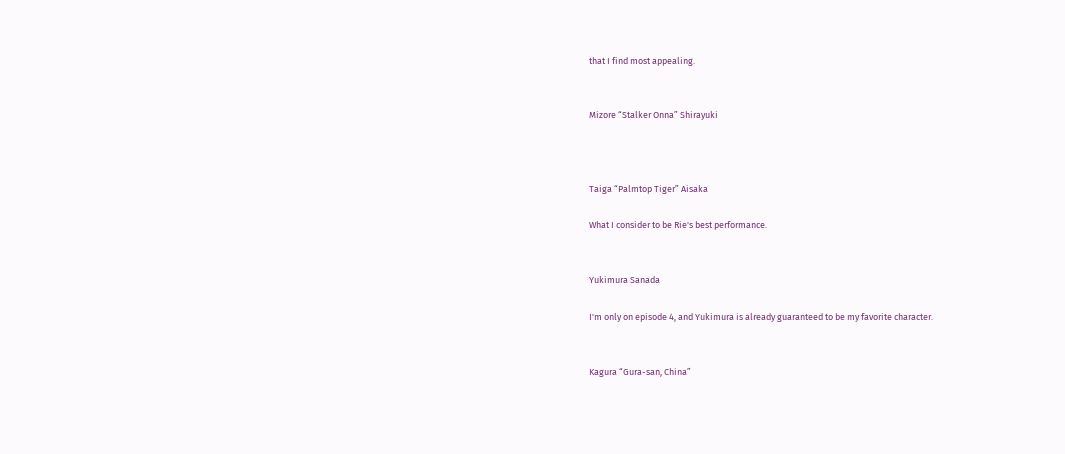that I find most appealing.


Mizore “Stalker Onna” Shirayuki



Taiga “Palmtop Tiger” Aisaka

What I consider to be Rie's best performance.


Yukimura Sanada

I'm only on episode 4, and Yukimura is already guaranteed to be my favorite character.


Kagura “Gura-san, China”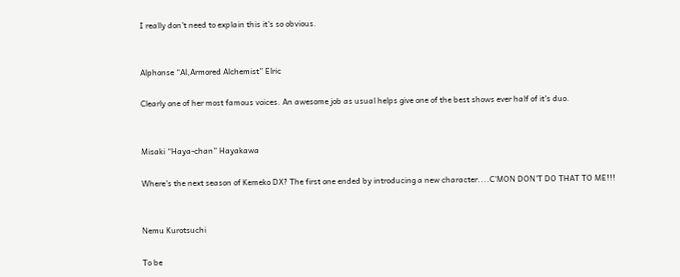I really don't need to explain this it's so obvious.


Alphonse “Al,Armored Alchemist” Elric

Clearly one of her most famous voices. An awesome job as usual helps give one of the best shows ever half of it's duo.


Misaki “Haya-chan” Hayakawa

Where's the next season of Kemeko DX? The first one ended by introducing a new character....C'MON DON'T DO THAT TO ME!!!


Nemu Kurotsuchi

To be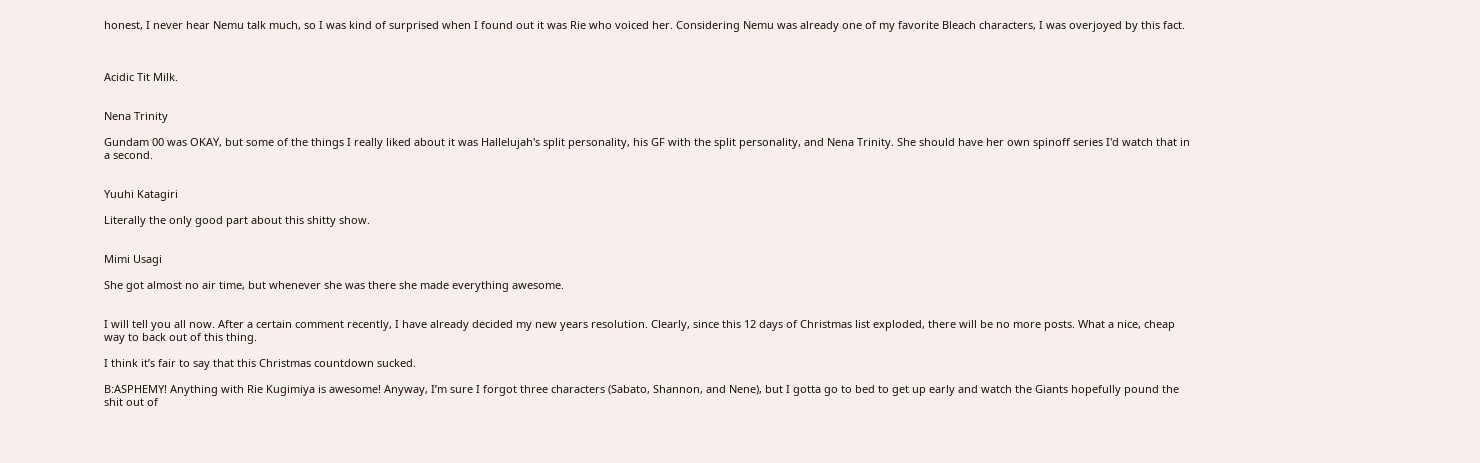honest, I never hear Nemu talk much, so I was kind of surprised when I found out it was Rie who voiced her. Considering Nemu was already one of my favorite Bleach characters, I was overjoyed by this fact.



Acidic Tit Milk.


Nena Trinity

Gundam 00 was OKAY, but some of the things I really liked about it was Hallelujah's split personality, his GF with the split personality, and Nena Trinity. She should have her own spinoff series I'd watch that in a second.


Yuuhi Katagiri

Literally the only good part about this shitty show.


Mimi Usagi

She got almost no air time, but whenever she was there she made everything awesome.


I will tell you all now. After a certain comment recently, I have already decided my new years resolution. Clearly, since this 12 days of Christmas list exploded, there will be no more posts. What a nice, cheap way to back out of this thing.

I think it’s fair to say that this Christmas countdown sucked.

B:ASPHEMY! Anything with Rie Kugimiya is awesome! Anyway, I’m sure I forgot three characters (Sabato, Shannon, and Nene), but I gotta go to bed to get up early and watch the Giants hopefully pound the shit out of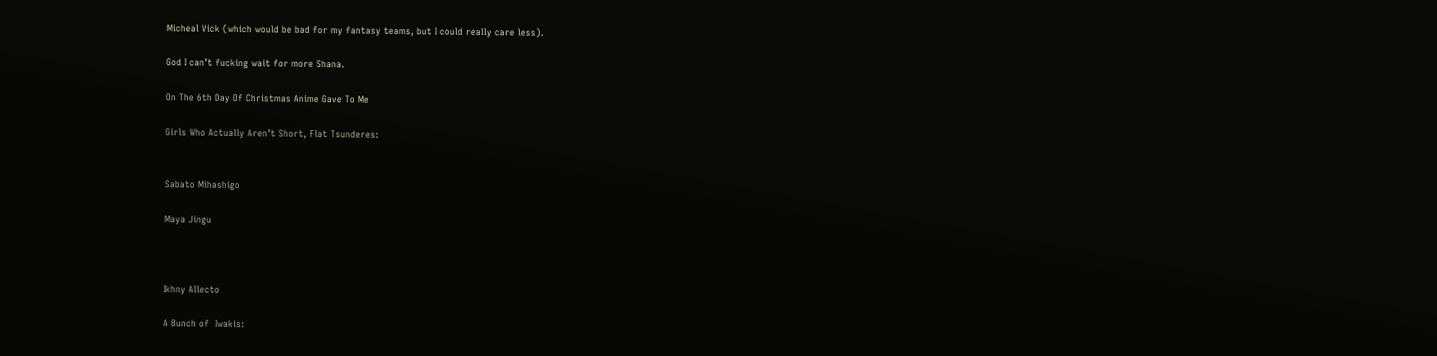Micheal Vick (which would be bad for my fantasy teams, but I could really care less).

God I can’t fucking wait for more Shana.

On The 6th Day Of Christmas Anime Gave To Me

Girls Who Actually Aren’t Short, Flat Tsunderes:


Sabato Mihashigo

Maya Jingu



Ikhny Allecto

A Bunch of  Iwakis: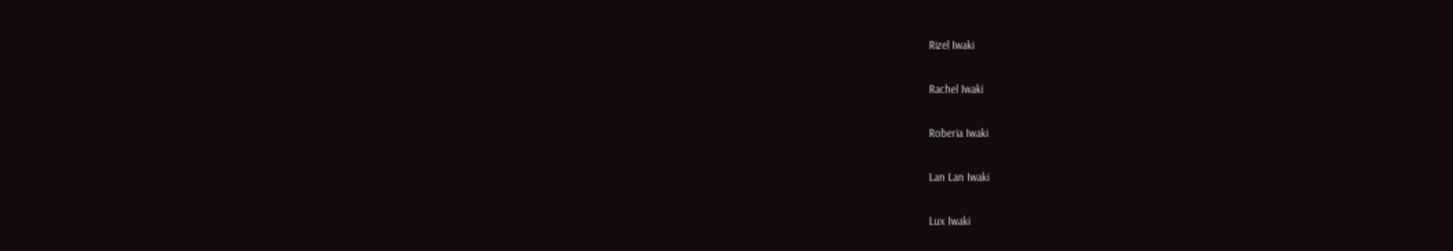Rizel Iwaki

Rachel Iwaki

Roberia Iwaki

Lan Lan Iwaki

Lux Iwaki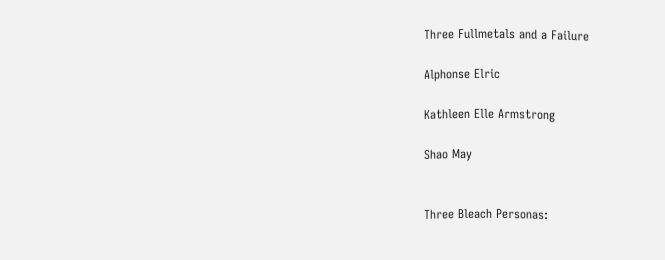Three Fullmetals and a Failure

Alphonse Elric

Kathleen Elle Armstrong

Shao May


Three Bleach Personas: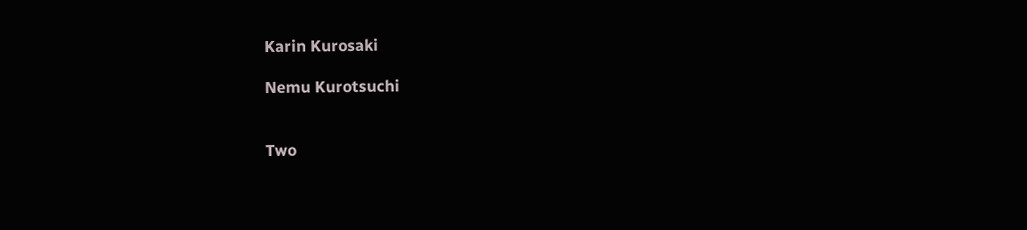Karin Kurosaki

Nemu Kurotsuchi


Two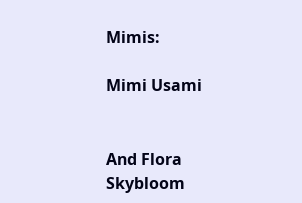Mimis:

Mimi Usami


And Flora Skybloom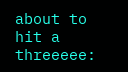about to hit a threeeee: